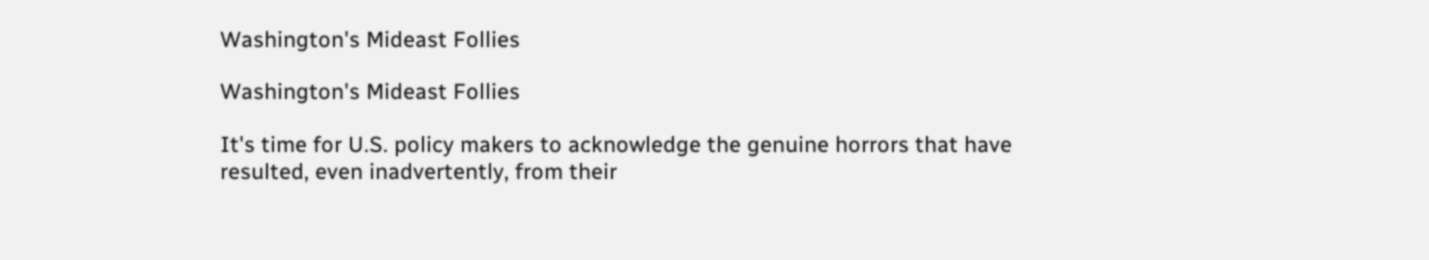Washington's Mideast Follies

Washington's Mideast Follies

It's time for U.S. policy makers to acknowledge the genuine horrors that have resulted, even inadvertently, from their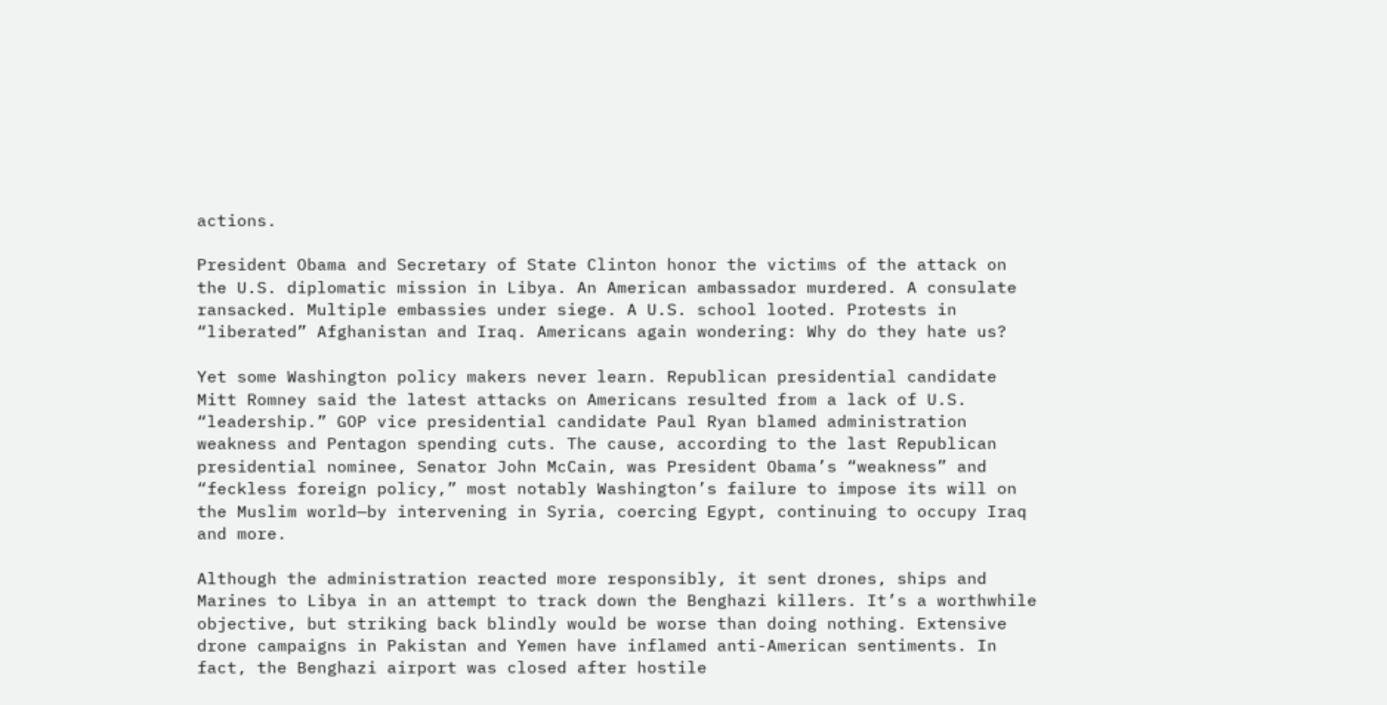actions.

President Obama and Secretary of State Clinton honor the victims of the attack on the U.S. diplomatic mission in Libya. An American ambassador murdered. A consulate ransacked. Multiple embassies under siege. A U.S. school looted. Protests in “liberated” Afghanistan and Iraq. Americans again wondering: Why do they hate us?

Yet some Washington policy makers never learn. Republican presidential candidate Mitt Romney said the latest attacks on Americans resulted from a lack of U.S. “leadership.” GOP vice presidential candidate Paul Ryan blamed administration weakness and Pentagon spending cuts. The cause, according to the last Republican presidential nominee, Senator John McCain, was President Obama’s “weakness” and “feckless foreign policy,” most notably Washington’s failure to impose its will on the Muslim world—by intervening in Syria, coercing Egypt, continuing to occupy Iraq and more.

Although the administration reacted more responsibly, it sent drones, ships and Marines to Libya in an attempt to track down the Benghazi killers. It’s a worthwhile objective, but striking back blindly would be worse than doing nothing. Extensive drone campaigns in Pakistan and Yemen have inflamed anti-American sentiments. In fact, the Benghazi airport was closed after hostile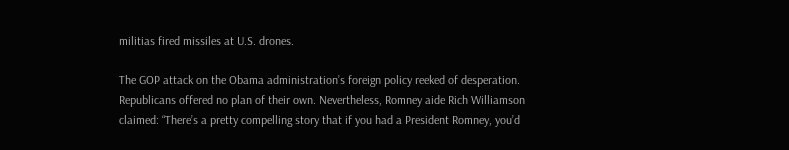militias fired missiles at U.S. drones.

The GOP attack on the Obama administration’s foreign policy reeked of desperation. Republicans offered no plan of their own. Nevertheless, Romney aide Rich Williamson claimed: “There’s a pretty compelling story that if you had a President Romney, you’d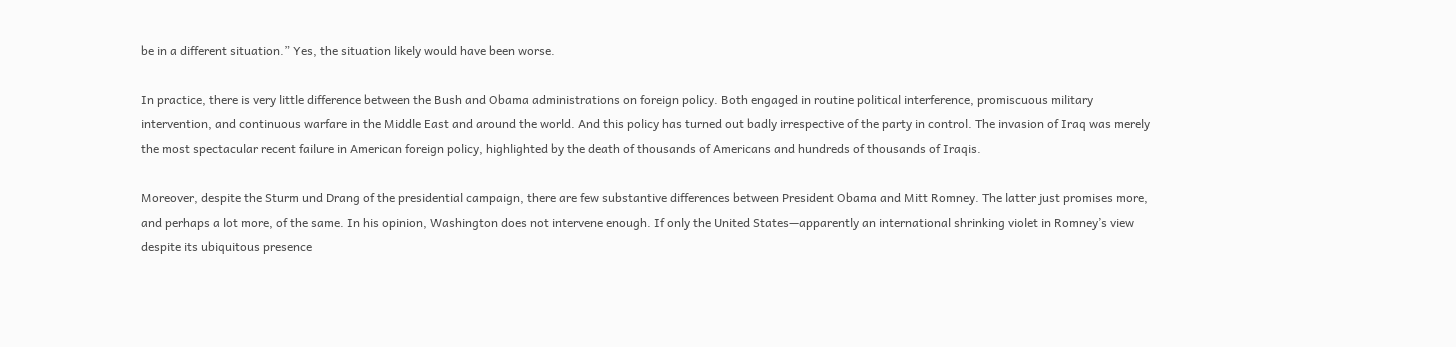be in a different situation.” Yes, the situation likely would have been worse.

In practice, there is very little difference between the Bush and Obama administrations on foreign policy. Both engaged in routine political interference, promiscuous military intervention, and continuous warfare in the Middle East and around the world. And this policy has turned out badly irrespective of the party in control. The invasion of Iraq was merely the most spectacular recent failure in American foreign policy, highlighted by the death of thousands of Americans and hundreds of thousands of Iraqis.

Moreover, despite the Sturm und Drang of the presidential campaign, there are few substantive differences between President Obama and Mitt Romney. The latter just promises more, and perhaps a lot more, of the same. In his opinion, Washington does not intervene enough. If only the United States—apparently an international shrinking violet in Romney’s view despite its ubiquitous presence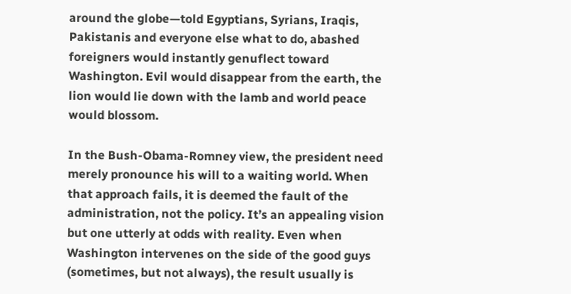around the globe—told Egyptians, Syrians, Iraqis, Pakistanis and everyone else what to do, abashed foreigners would instantly genuflect toward Washington. Evil would disappear from the earth, the lion would lie down with the lamb and world peace would blossom.

In the Bush-Obama-Romney view, the president need merely pronounce his will to a waiting world. When that approach fails, it is deemed the fault of the administration, not the policy. It’s an appealing vision but one utterly at odds with reality. Even when Washington intervenes on the side of the good guys (sometimes, but not always), the result usually is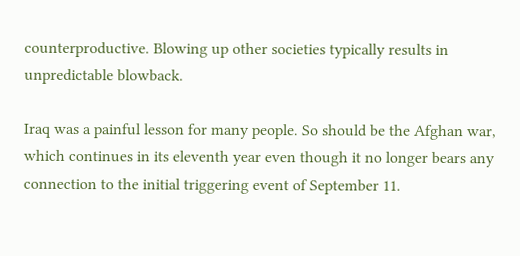counterproductive. Blowing up other societies typically results in unpredictable blowback.

Iraq was a painful lesson for many people. So should be the Afghan war, which continues in its eleventh year even though it no longer bears any connection to the initial triggering event of September 11.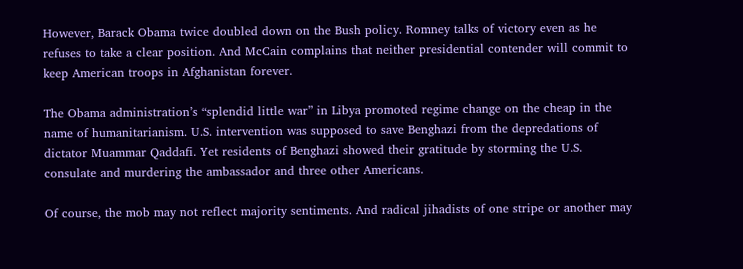However, Barack Obama twice doubled down on the Bush policy. Romney talks of victory even as he refuses to take a clear position. And McCain complains that neither presidential contender will commit to keep American troops in Afghanistan forever.

The Obama administration’s “splendid little war” in Libya promoted regime change on the cheap in the name of humanitarianism. U.S. intervention was supposed to save Benghazi from the depredations of dictator Muammar Qaddafi. Yet residents of Benghazi showed their gratitude by storming the U.S. consulate and murdering the ambassador and three other Americans.

Of course, the mob may not reflect majority sentiments. And radical jihadists of one stripe or another may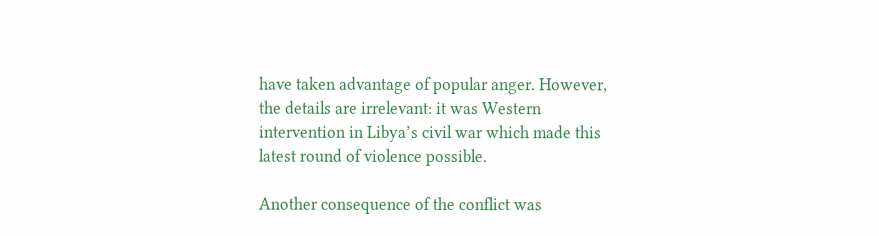have taken advantage of popular anger. However, the details are irrelevant: it was Western intervention in Libya’s civil war which made this latest round of violence possible.

Another consequence of the conflict was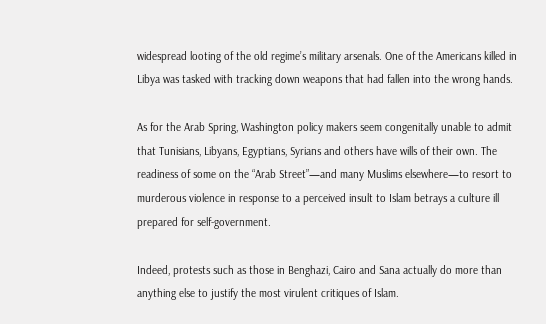widespread looting of the old regime’s military arsenals. One of the Americans killed in Libya was tasked with tracking down weapons that had fallen into the wrong hands.

As for the Arab Spring, Washington policy makers seem congenitally unable to admit that Tunisians, Libyans, Egyptians, Syrians and others have wills of their own. The readiness of some on the “Arab Street”—and many Muslims elsewhere—to resort to murderous violence in response to a perceived insult to Islam betrays a culture ill prepared for self-government.

Indeed, protests such as those in Benghazi, Cairo and Sana actually do more than anything else to justify the most virulent critiques of Islam.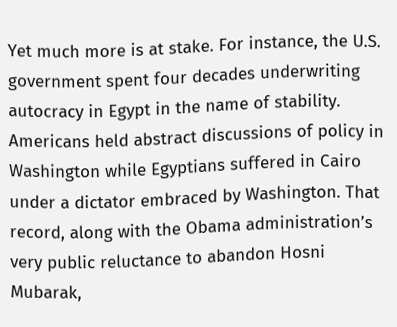Yet much more is at stake. For instance, the U.S. government spent four decades underwriting autocracy in Egypt in the name of stability. Americans held abstract discussions of policy in Washington while Egyptians suffered in Cairo under a dictator embraced by Washington. That record, along with the Obama administration’s very public reluctance to abandon Hosni Mubarak,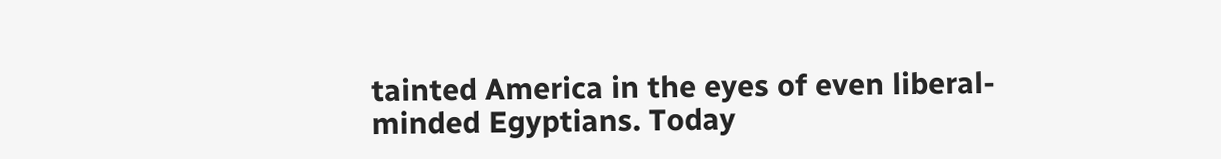tainted America in the eyes of even liberal-minded Egyptians. Today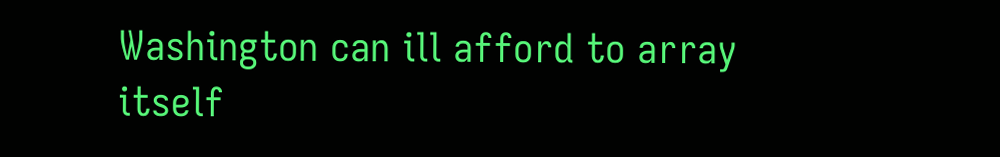Washington can ill afford to array itself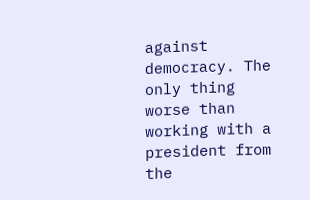against democracy. The only thing worse than working with a president from the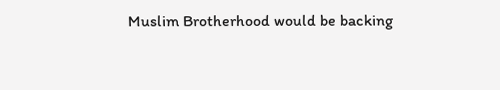Muslim Brotherhood would be backing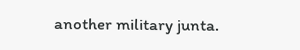another military junta.